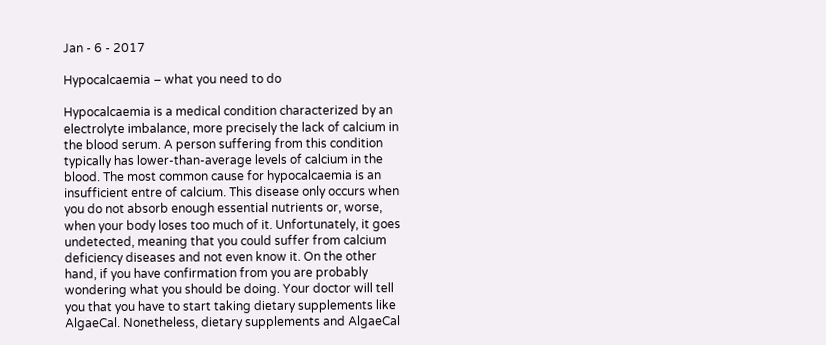Jan - 6 - 2017

Hypocalcaemia – what you need to do

Hypocalcaemia is a medical condition characterized by an electrolyte imbalance, more precisely the lack of calcium in the blood serum. A person suffering from this condition typically has lower-than-average levels of calcium in the blood. The most common cause for hypocalcaemia is an insufficient entre of calcium. This disease only occurs when you do not absorb enough essential nutrients or, worse, when your body loses too much of it. Unfortunately, it goes undetected, meaning that you could suffer from calcium deficiency diseases and not even know it. On the other hand, if you have confirmation from you are probably wondering what you should be doing. Your doctor will tell you that you have to start taking dietary supplements like AlgaeCal. Nonetheless, dietary supplements and AlgaeCal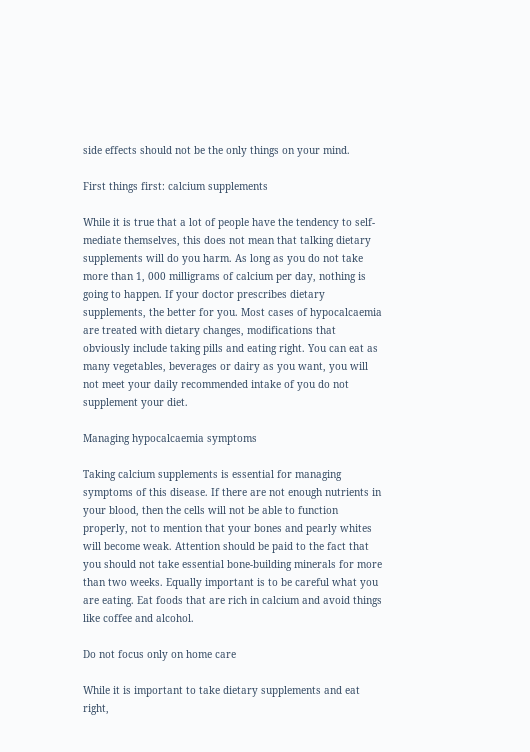side effects should not be the only things on your mind.

First things first: calcium supplements

While it is true that a lot of people have the tendency to self-mediate themselves, this does not mean that talking dietary supplements will do you harm. As long as you do not take more than 1, 000 milligrams of calcium per day, nothing is going to happen. If your doctor prescribes dietary supplements, the better for you. Most cases of hypocalcaemia are treated with dietary changes, modifications that obviously include taking pills and eating right. You can eat as many vegetables, beverages or dairy as you want, you will not meet your daily recommended intake of you do not supplement your diet.

Managing hypocalcaemia symptoms

Taking calcium supplements is essential for managing symptoms of this disease. If there are not enough nutrients in your blood, then the cells will not be able to function properly, not to mention that your bones and pearly whites will become weak. Attention should be paid to the fact that you should not take essential bone-building minerals for more than two weeks. Equally important is to be careful what you are eating. Eat foods that are rich in calcium and avoid things like coffee and alcohol.

Do not focus only on home care

While it is important to take dietary supplements and eat right,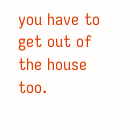you have to get out of the house too.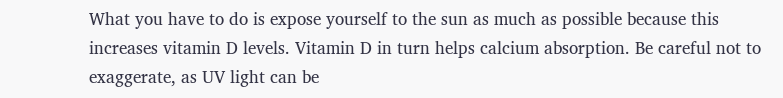What you have to do is expose yourself to the sun as much as possible because this increases vitamin D levels. Vitamin D in turn helps calcium absorption. Be careful not to exaggerate, as UV light can be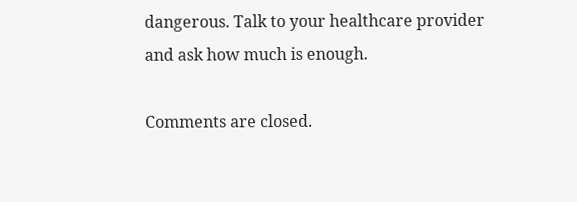dangerous. Talk to your healthcare provider and ask how much is enough.

Comments are closed.